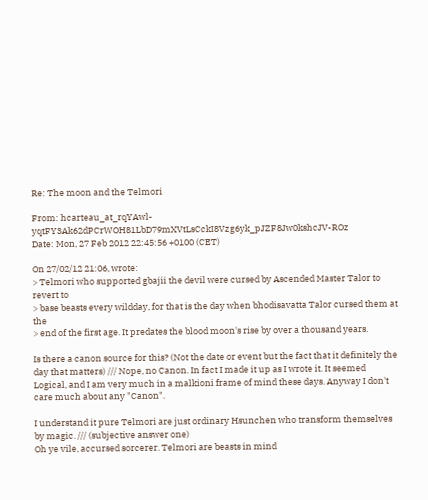Re: The moon and the Telmori

From: hcarteau_at_rqYAwl-yqtFY3Ak62dPCrWOH81LbD79mXVtLsCckI8Vzg6yk_pJZF8Jw0kshcJV-ROz
Date: Mon, 27 Feb 2012 22:45:56 +0100 (CET)

On 27/02/12 21:06, wrote:
> Telmori who supported gbajii the devil were cursed by Ascended Master Talor to revert to
> base beasts every wildday, for that is the day when bhodisavatta Talor cursed them at the
> end of the first age. It predates the blood moon's rise by over a thousand years.

Is there a canon source for this? (Not the date or event but the fact that it definitely the day that matters) /// Nope, no Canon. In fact I made it up as I wrote it. It seemed Logical, and I am very much in a malkioni frame of mind these days. Anyway I don't care much about any "Canon".

I understand it pure Telmori are just ordinary Hsunchen who transform themselves by magic. /// (subjective answer one)
Oh ye vile, accursed sorcerer. Telmori are beasts in mind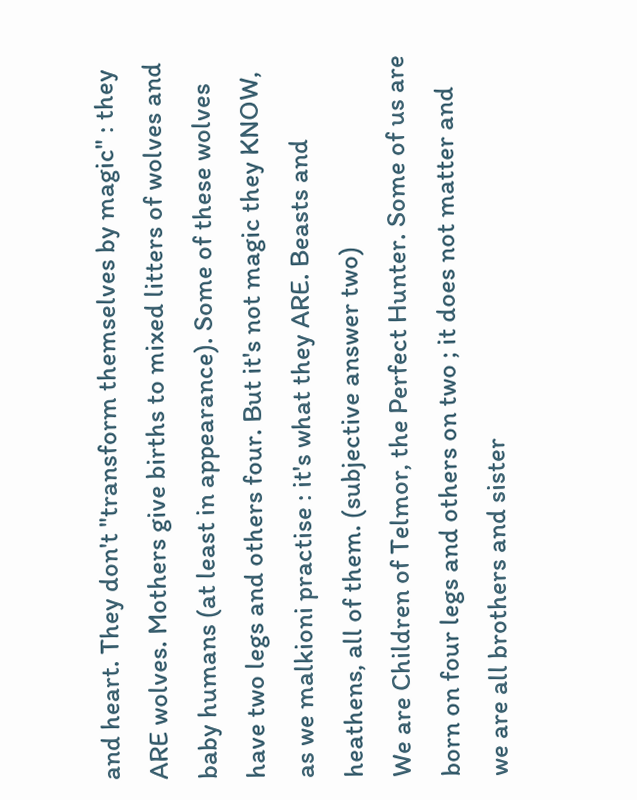and heart. They don't "transform themselves by magic" : they ARE wolves. Mothers give births to mixed litters of wolves and baby humans (at least in appearance). Some of these wolves have two legs and others four. But it's not magic they KNOW, as we malkioni practise : it's what they ARE. Beasts and heathens, all of them. (subjective answer two)
We are Children of Telmor, the Perfect Hunter. Some of us are born on four legs and others on two ; it does not matter and we are all brothers and sister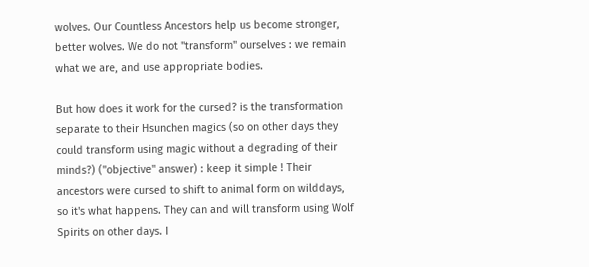wolves. Our Countless Ancestors help us become stronger, better wolves. We do not "transform" ourselves : we remain what we are, and use appropriate bodies.

But how does it work for the cursed? is the transformation separate to their Hsunchen magics (so on other days they could transform using magic without a degrading of their minds?) ("objective" answer) : keep it simple ! Their ancestors were cursed to shift to animal form on wilddays, so it's what happens. They can and will transform using Wolf Spirits on other days. I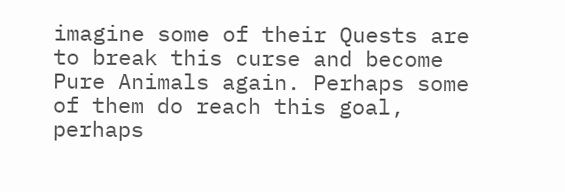imagine some of their Quests are to break this curse and become Pure Animals again. Perhaps some of them do reach this goal, perhaps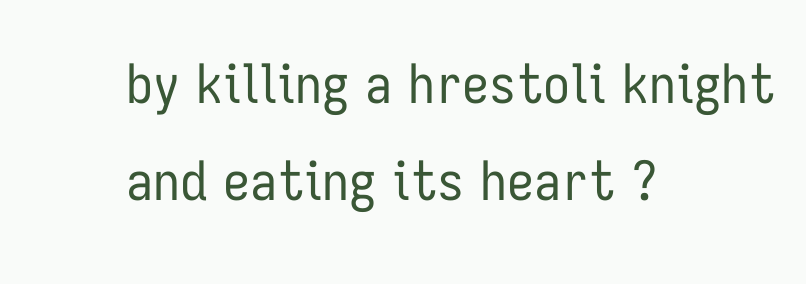by killing a hrestoli knight and eating its heart ?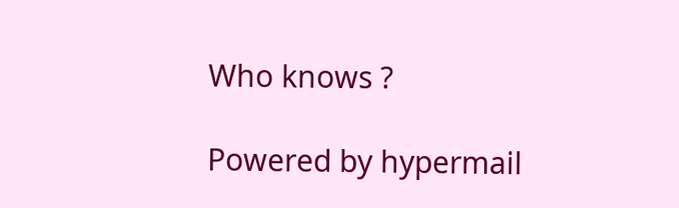Who knows ?

Powered by hypermail